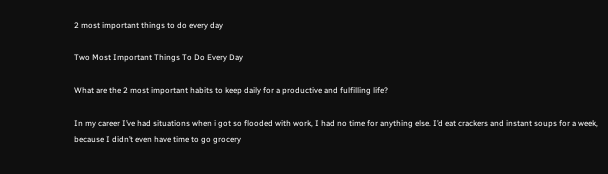2 most important things to do every day

Two Most Important Things To Do Every Day

What are the 2 most important habits to keep daily for a productive and fulfilling life?

In my career I’ve had situations when i got so flooded with work, I had no time for anything else. I’d eat crackers and instant soups for a week, because I didn’t even have time to go grocery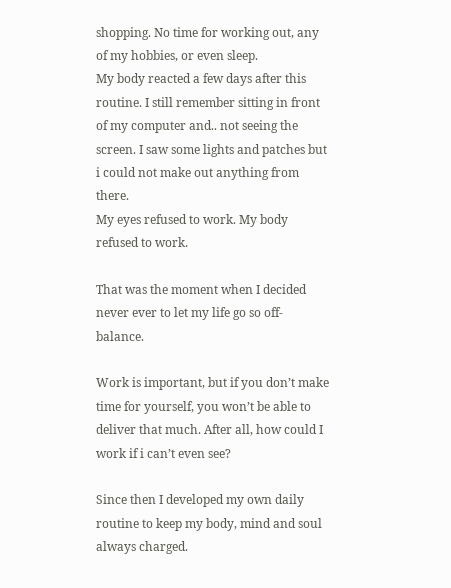shopping. No time for working out, any of my hobbies, or even sleep.
My body reacted a few days after this routine. I still remember sitting in front of my computer and.. not seeing the screen. I saw some lights and patches but i could not make out anything from there.
My eyes refused to work. My body refused to work.

That was the moment when I decided never ever to let my life go so off-balance.

Work is important, but if you don’t make time for yourself, you won’t be able to deliver that much. After all, how could I work if i can’t even see?

Since then I developed my own daily routine to keep my body, mind and soul always charged.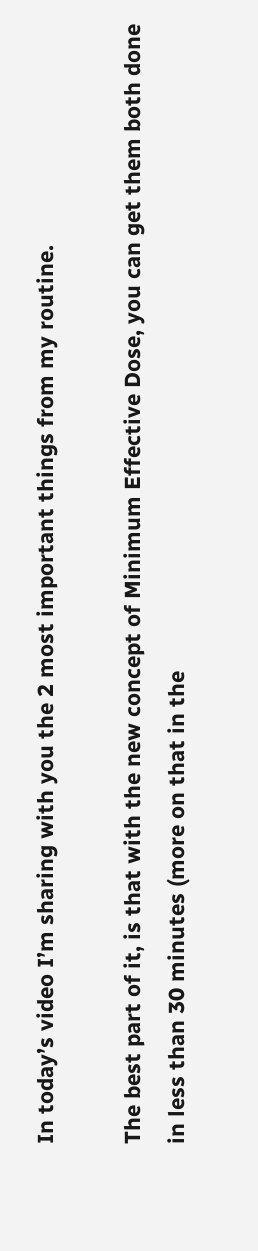In today’s video I’m sharing with you the 2 most important things from my routine.

The best part of it, is that with the new concept of Minimum Effective Dose, you can get them both done in less than 30 minutes (more on that in the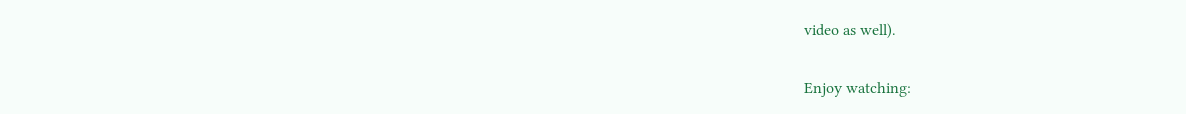video as well).

Enjoy watching: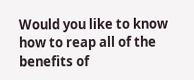Would you like to know how to reap all of the benefits of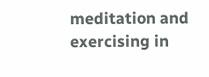meditation and exercising in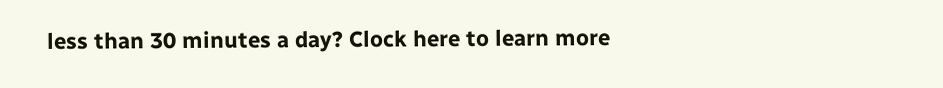less than 30 minutes a day? Clock here to learn more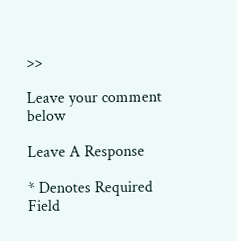>>

Leave your comment below

Leave A Response

* Denotes Required Field